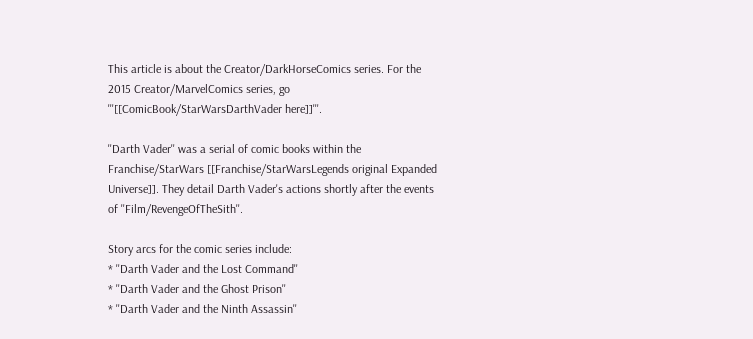This article is about the Creator/DarkHorseComics series. For the 2015 Creator/MarvelComics series, go '''[[ComicBook/StarWarsDarthVader here]]'''.

''Darth Vader'' was a serial of comic books within the Franchise/StarWars [[Franchise/StarWarsLegends original Expanded Universe]]. They detail Darth Vader's actions shortly after the events of ''Film/RevengeOfTheSith''.

Story arcs for the comic series include:
* ''Darth Vader and the Lost Command''
* ''Darth Vader and the Ghost Prison''
* ''Darth Vader and the Ninth Assassin''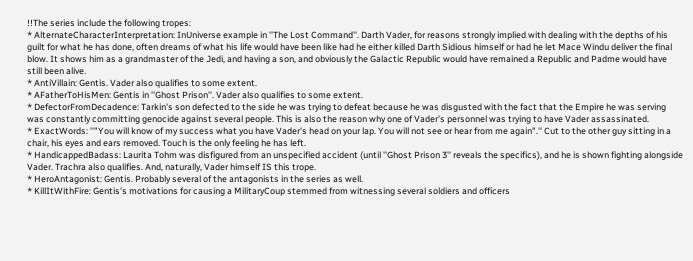!!The series include the following tropes:
* AlternateCharacterInterpretation: InUniverse example in ''The Lost Command''. Darth Vader, for reasons strongly implied with dealing with the depths of his guilt for what he has done, often dreams of what his life would have been like had he either killed Darth Sidious himself or had he let Mace Windu deliver the final blow. It shows him as a grandmaster of the Jedi, and having a son, and obviously the Galactic Republic would have remained a Republic and Padme would have still been alive.
* AntiVillain: Gentis. Vader also qualifies to some extent.
* AFatherToHisMen: Gentis in ''Ghost Prison''. Vader also qualifies to some extent.
* DefectorFromDecadence: Tarkin's son defected to the side he was trying to defeat because he was disgusted with the fact that the Empire he was serving was constantly committing genocide against several people. This is also the reason why one of Vader's personnel was trying to have Vader assassinated.
* ExactWords: ''"You will know of my success what you have Vader's head on your lap. You will not see or hear from me again".'' Cut to the other guy sitting in a chair, his eyes and ears removed. Touch is the only feeling he has left.
* HandicappedBadass: Laurita Tohm was disfigured from an unspecified accident (until ''Ghost Prison 3'' reveals the specifics), and he is shown fighting alongside Vader. Trachra also qualifies. And, naturally, Vader himself IS this trope.
* HeroAntagonist: Gentis. Probably several of the antagonists in the series as well.
* KillItWithFire: Gentis's motivations for causing a MilitaryCoup stemmed from witnessing several soldiers and officers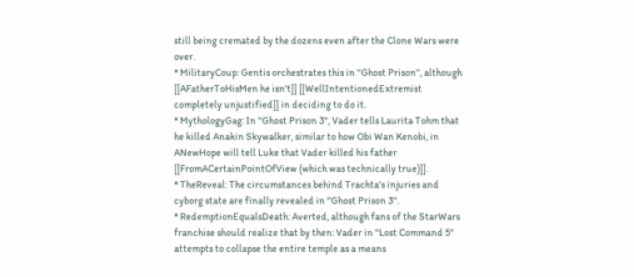still being cremated by the dozens even after the Clone Wars were over.
* MilitaryCoup: Gentis orchestrates this in ''Ghost Prison'', although [[AFatherToHisMen he isn't]] [[WellIntentionedExtremist completely unjustified]] in deciding to do it.
* MythologyGag: In ''Ghost Prison 3'', Vader tells Laurita Tohm that he killed Anakin Skywalker, similar to how Obi Wan Kenobi, in ANewHope will tell Luke that Vader killed his father [[FromACertainPointOfView (which was technically true)]].
* TheReveal: The circumstances behind Trachta's injuries and cyborg state are finally revealed in ''Ghost Prison 3''.
* RedemptionEqualsDeath: Averted, although fans of the StarWars franchise should realize that by then: Vader in ''Lost Command 5'' attempts to collapse the entire temple as a means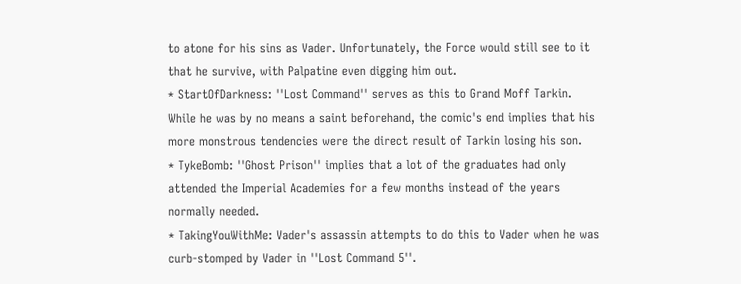to atone for his sins as Vader. Unfortunately, the Force would still see to it that he survive, with Palpatine even digging him out.
* StartOfDarkness: ''Lost Command'' serves as this to Grand Moff Tarkin. While he was by no means a saint beforehand, the comic's end implies that his more monstrous tendencies were the direct result of Tarkin losing his son.
* TykeBomb: ''Ghost Prison'' implies that a lot of the graduates had only attended the Imperial Academies for a few months instead of the years normally needed.
* TakingYouWithMe: Vader's assassin attempts to do this to Vader when he was curb-stomped by Vader in ''Lost Command 5''.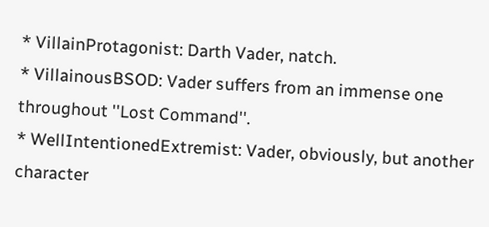* VillainProtagonist: Darth Vader, natch.
* VillainousBSOD: Vader suffers from an immense one throughout ''Lost Command''.
* WellIntentionedExtremist: Vader, obviously, but another character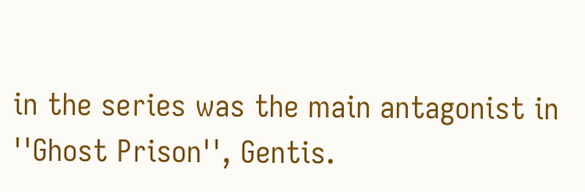in the series was the main antagonist in ''Ghost Prison'', Gentis.